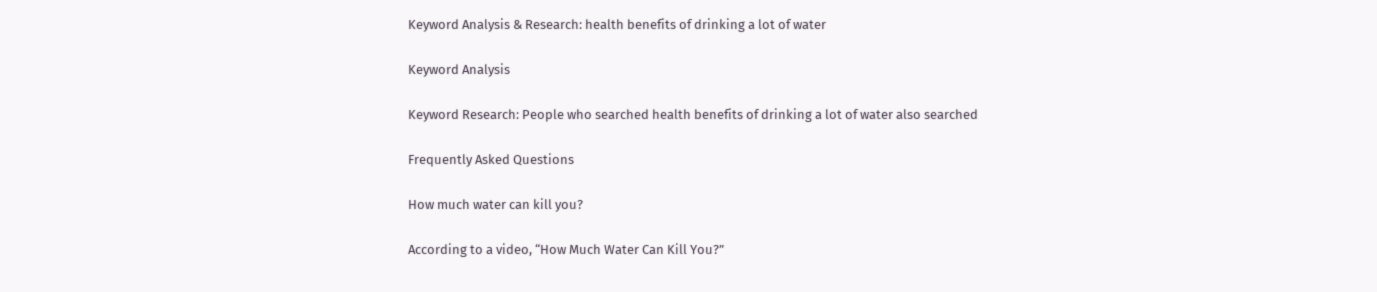Keyword Analysis & Research: health benefits of drinking a lot of water

Keyword Analysis

Keyword Research: People who searched health benefits of drinking a lot of water also searched

Frequently Asked Questions

How much water can kill you?

According to a video, “How Much Water Can Kill You?”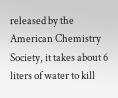released by the American Chemistry Society, it takes about 6 liters of water to kill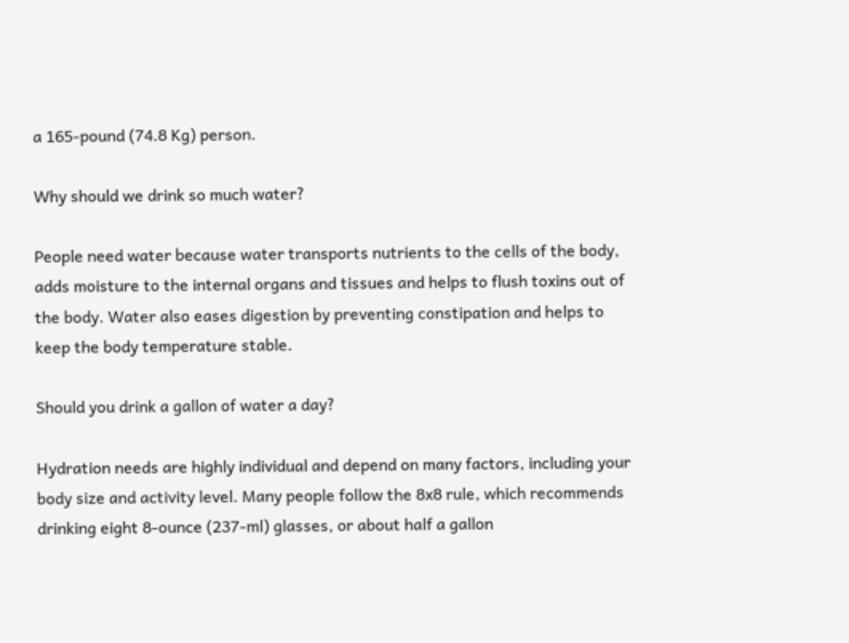a 165-pound (74.8 Kg) person.

Why should we drink so much water?

People need water because water transports nutrients to the cells of the body, adds moisture to the internal organs and tissues and helps to flush toxins out of the body. Water also eases digestion by preventing constipation and helps to keep the body temperature stable.

Should you drink a gallon of water a day?

Hydration needs are highly individual and depend on many factors, including your body size and activity level. Many people follow the 8x8 rule, which recommends drinking eight 8-ounce (237-ml) glasses, or about half a gallon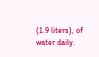(1.9 liters), of water daily.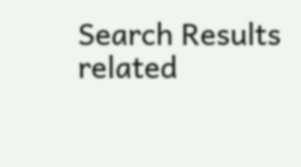Search Results related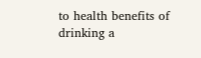to health benefits of drinking a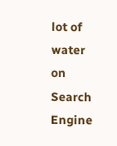lot of water on Search Engine